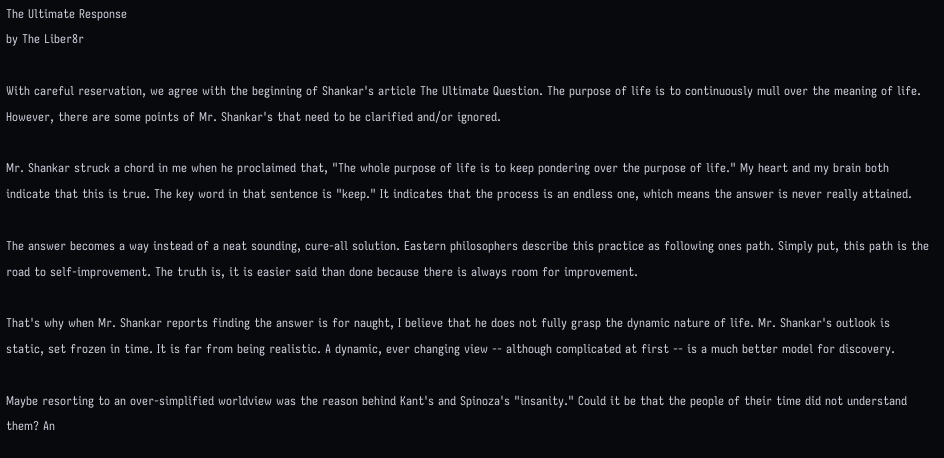The Ultimate Response
by The Liber8r

With careful reservation, we agree with the beginning of Shankar's article The Ultimate Question. The purpose of life is to continuously mull over the meaning of life. However, there are some points of Mr. Shankar's that need to be clarified and/or ignored.

Mr. Shankar struck a chord in me when he proclaimed that, "The whole purpose of life is to keep pondering over the purpose of life." My heart and my brain both indicate that this is true. The key word in that sentence is "keep." It indicates that the process is an endless one, which means the answer is never really attained.

The answer becomes a way instead of a neat sounding, cure-all solution. Eastern philosophers describe this practice as following ones path. Simply put, this path is the road to self-improvement. The truth is, it is easier said than done because there is always room for improvement.

That's why when Mr. Shankar reports finding the answer is for naught, I believe that he does not fully grasp the dynamic nature of life. Mr. Shankar's outlook is static, set frozen in time. It is far from being realistic. A dynamic, ever changing view -- although complicated at first -- is a much better model for discovery.

Maybe resorting to an over-simplified worldview was the reason behind Kant's and Spinoza's "insanity." Could it be that the people of their time did not understand them? An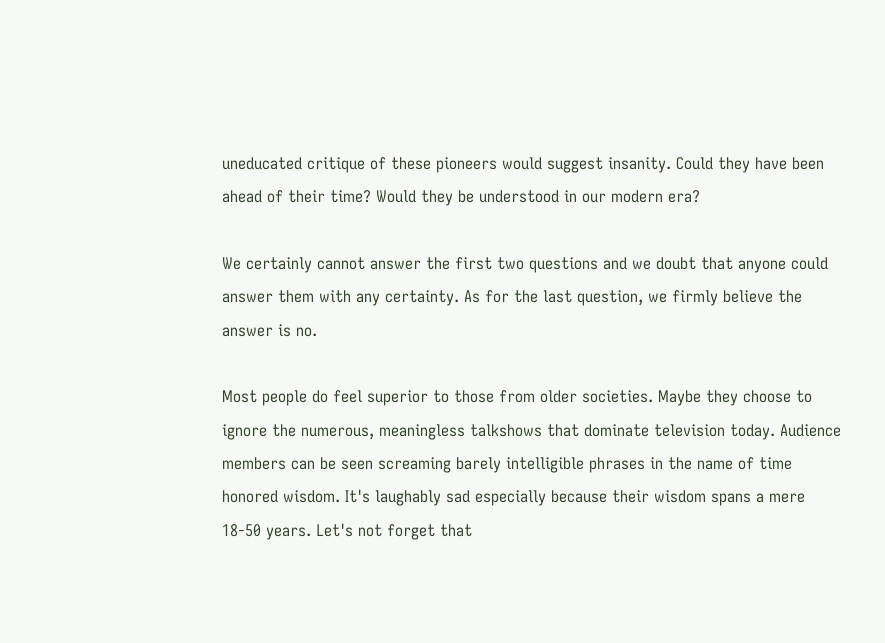uneducated critique of these pioneers would suggest insanity. Could they have been ahead of their time? Would they be understood in our modern era?

We certainly cannot answer the first two questions and we doubt that anyone could answer them with any certainty. As for the last question, we firmly believe the answer is no.

Most people do feel superior to those from older societies. Maybe they choose to ignore the numerous, meaningless talkshows that dominate television today. Audience members can be seen screaming barely intelligible phrases in the name of time honored wisdom. It's laughably sad especially because their wisdom spans a mere 18-50 years. Let's not forget that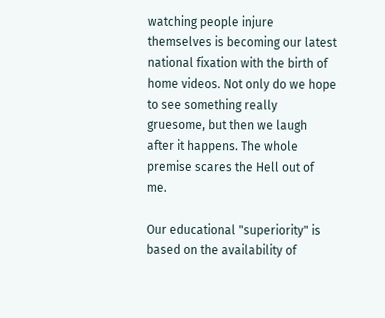watching people injure themselves is becoming our latest national fixation with the birth of home videos. Not only do we hope to see something really gruesome, but then we laugh after it happens. The whole premise scares the Hell out of me.

Our educational "superiority" is based on the availability of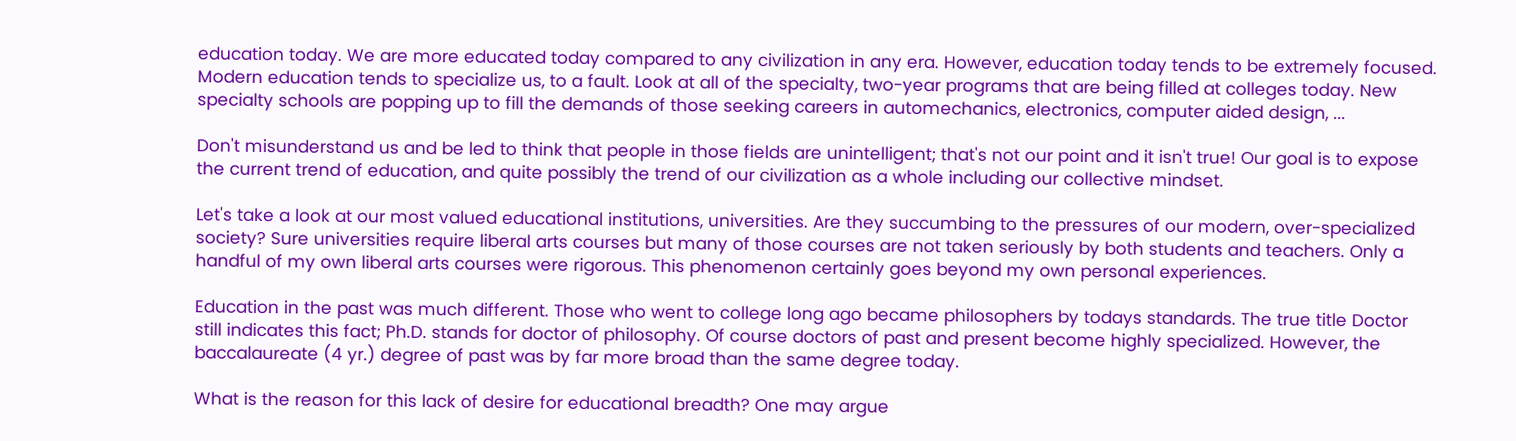education today. We are more educated today compared to any civilization in any era. However, education today tends to be extremely focused. Modern education tends to specialize us, to a fault. Look at all of the specialty, two-year programs that are being filled at colleges today. New specialty schools are popping up to fill the demands of those seeking careers in automechanics, electronics, computer aided design, ...

Don't misunderstand us and be led to think that people in those fields are unintelligent; that's not our point and it isn't true! Our goal is to expose the current trend of education, and quite possibly the trend of our civilization as a whole including our collective mindset.

Let's take a look at our most valued educational institutions, universities. Are they succumbing to the pressures of our modern, over-specialized society? Sure universities require liberal arts courses but many of those courses are not taken seriously by both students and teachers. Only a handful of my own liberal arts courses were rigorous. This phenomenon certainly goes beyond my own personal experiences.

Education in the past was much different. Those who went to college long ago became philosophers by todays standards. The true title Doctor still indicates this fact; Ph.D. stands for doctor of philosophy. Of course doctors of past and present become highly specialized. However, the baccalaureate (4 yr.) degree of past was by far more broad than the same degree today.

What is the reason for this lack of desire for educational breadth? One may argue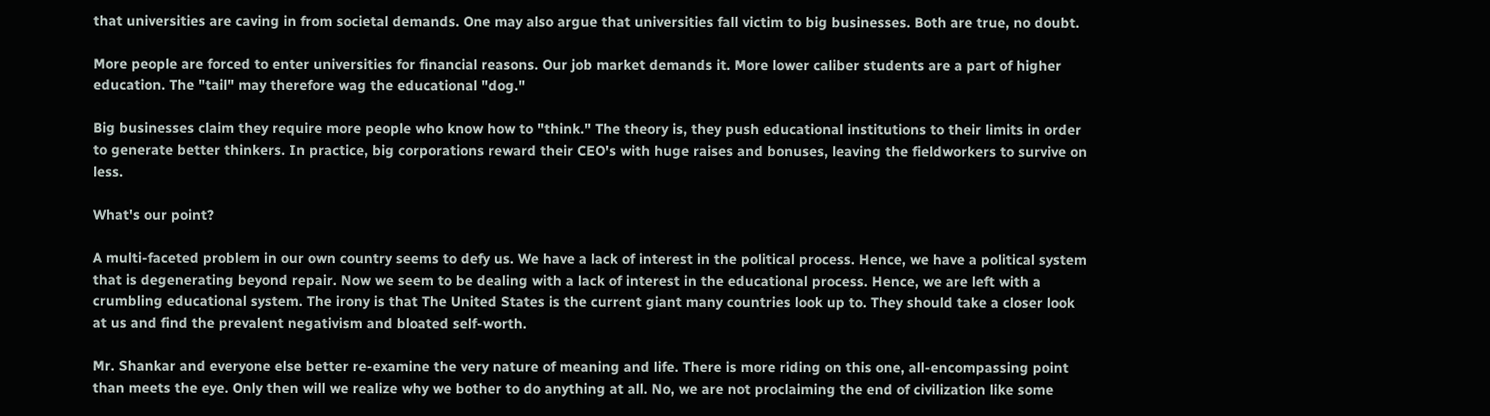that universities are caving in from societal demands. One may also argue that universities fall victim to big businesses. Both are true, no doubt.

More people are forced to enter universities for financial reasons. Our job market demands it. More lower caliber students are a part of higher education. The "tail" may therefore wag the educational "dog."

Big businesses claim they require more people who know how to "think." The theory is, they push educational institutions to their limits in order to generate better thinkers. In practice, big corporations reward their CEO's with huge raises and bonuses, leaving the fieldworkers to survive on less.

What's our point?

A multi-faceted problem in our own country seems to defy us. We have a lack of interest in the political process. Hence, we have a political system that is degenerating beyond repair. Now we seem to be dealing with a lack of interest in the educational process. Hence, we are left with a crumbling educational system. The irony is that The United States is the current giant many countries look up to. They should take a closer look at us and find the prevalent negativism and bloated self-worth.

Mr. Shankar and everyone else better re-examine the very nature of meaning and life. There is more riding on this one, all-encompassing point than meets the eye. Only then will we realize why we bother to do anything at all. No, we are not proclaiming the end of civilization like some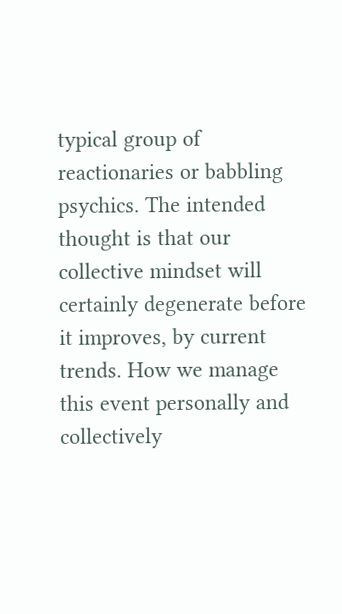typical group of reactionaries or babbling psychics. The intended thought is that our collective mindset will certainly degenerate before it improves, by current trends. How we manage this event personally and collectively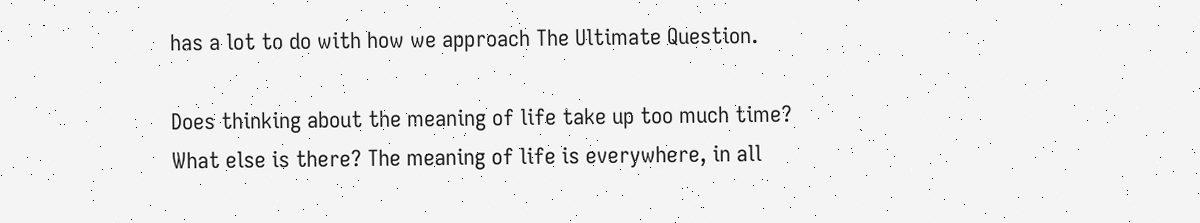has a lot to do with how we approach The Ultimate Question.

Does thinking about the meaning of life take up too much time? What else is there? The meaning of life is everywhere, in all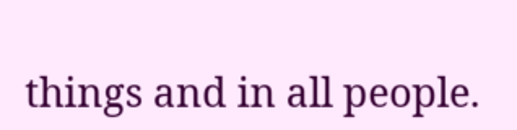things and in all people.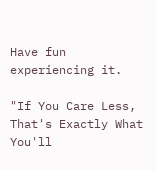Have fun experiencing it.

"If You Care Less,
That's Exactly What You'll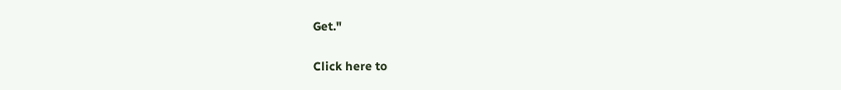Get."

Click here to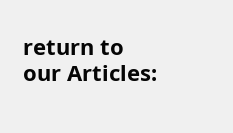return to our Articles: